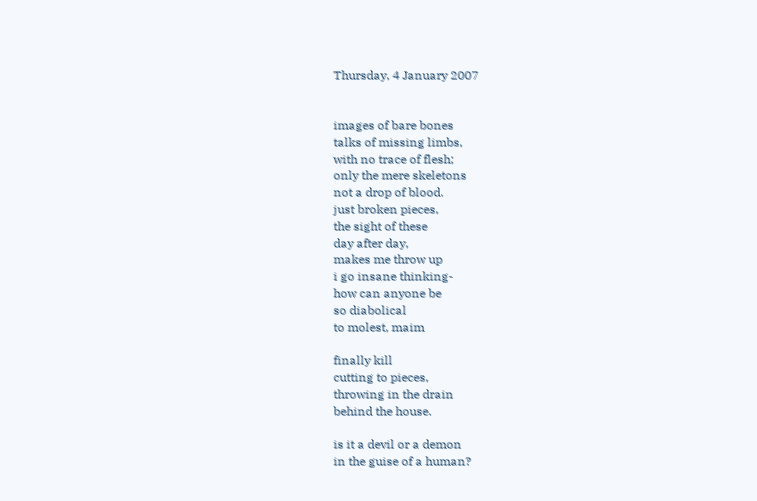Thursday, 4 January 2007


images of bare bones
talks of missing limbs,
with no trace of flesh;
only the mere skeletons
not a drop of blood.
just broken pieces,
the sight of these
day after day,
makes me throw up
i go insane thinking-
how can anyone be
so diabolical
to molest, maim

finally kill
cutting to pieces,
throwing in the drain
behind the house.

is it a devil or a demon
in the guise of a human?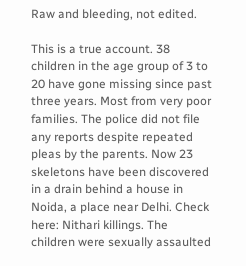Raw and bleeding, not edited.

This is a true account. 38 children in the age group of 3 to 20 have gone missing since past three years. Most from very poor families. The police did not file any reports despite repeated pleas by the parents. Now 23 skeletons have been discovered in a drain behind a house in Noida, a place near Delhi. Check here: Nithari killings. The children were sexually assaulted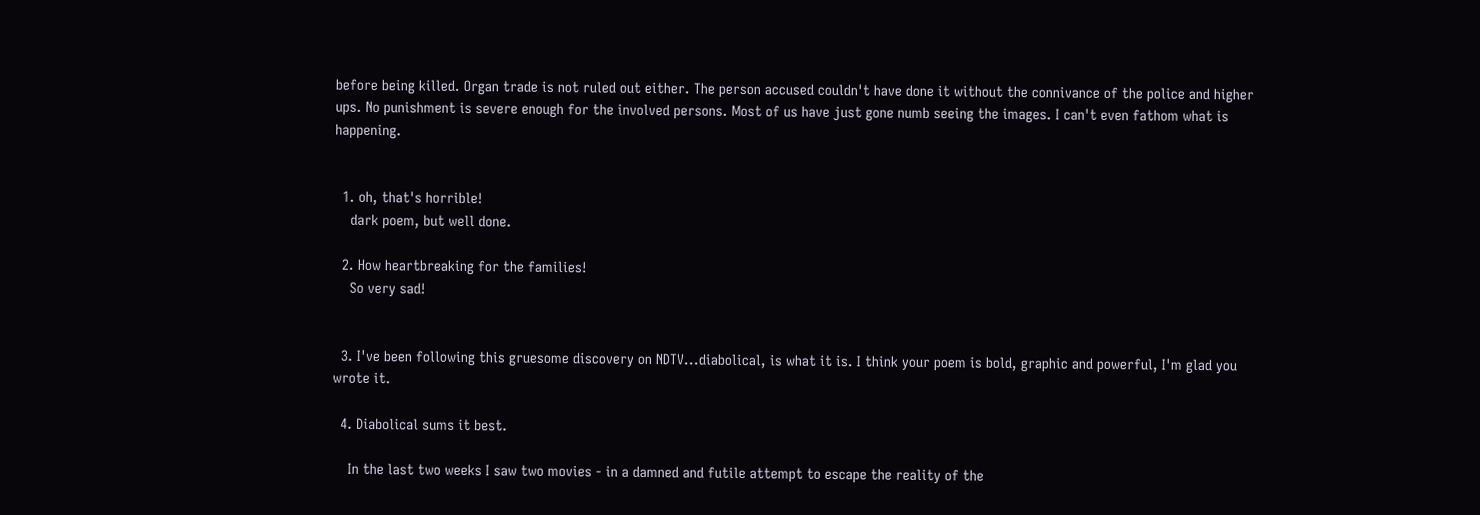before being killed. Organ trade is not ruled out either. The person accused couldn't have done it without the connivance of the police and higher ups. No punishment is severe enough for the involved persons. Most of us have just gone numb seeing the images. I can't even fathom what is happening.


  1. oh, that's horrible!
    dark poem, but well done.

  2. How heartbreaking for the families!
    So very sad!


  3. I've been following this gruesome discovery on NDTV...diabolical, is what it is. I think your poem is bold, graphic and powerful, I'm glad you wrote it.

  4. Diabolical sums it best.

    In the last two weeks I saw two movies - in a damned and futile attempt to escape the reality of the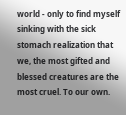world - only to find myself sinking with the sick stomach realization that we, the most gifted and blessed creatures are the most cruel. To our own.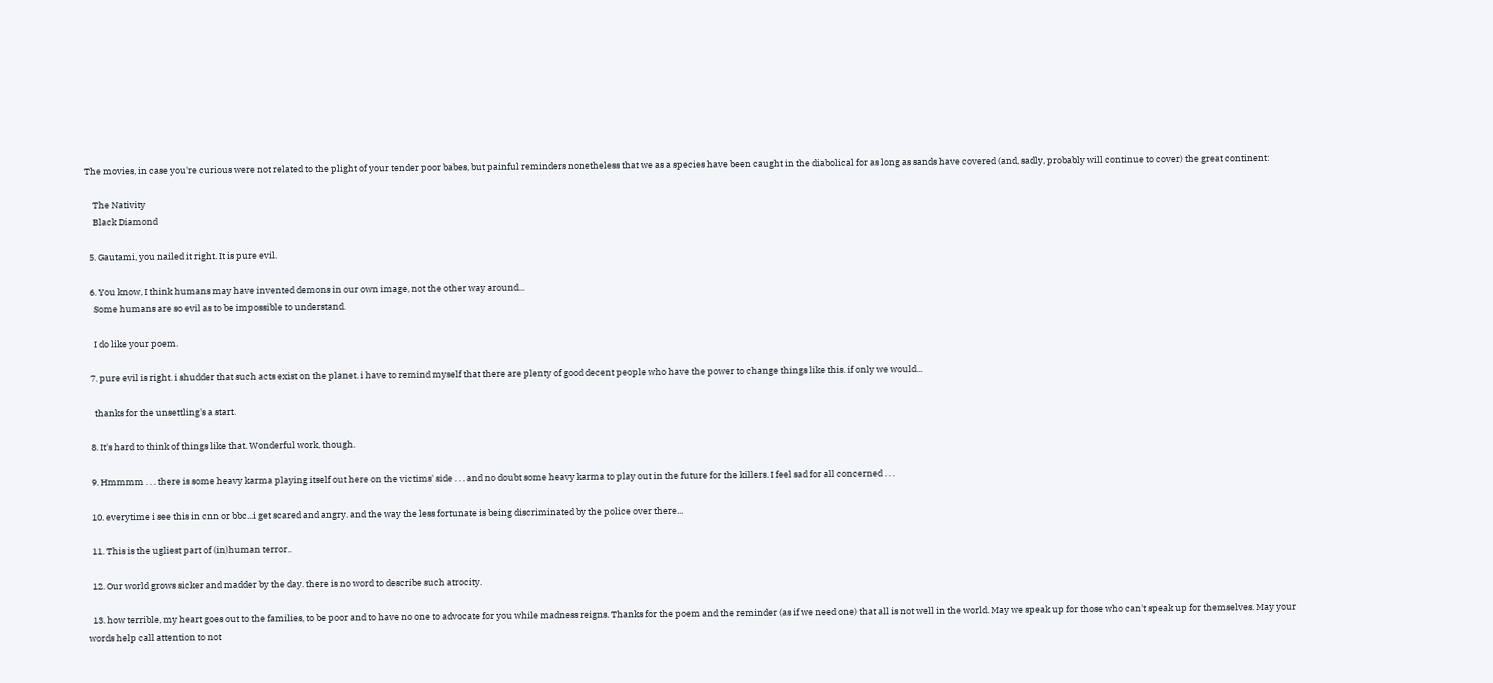The movies, in case you're curious were not related to the plight of your tender poor babes, but painful reminders nonetheless that we as a species have been caught in the diabolical for as long as sands have covered (and, sadly, probably will continue to cover) the great continent:

    The Nativity
    Black Diamond

  5. Gautami, you nailed it right. It is pure evil.

  6. You know, I think humans may have invented demons in our own image, not the other way around...
    Some humans are so evil as to be impossible to understand.

    I do like your poem.

  7. pure evil is right. i shudder that such acts exist on the planet. i have to remind myself that there are plenty of good decent people who have the power to change things like this. if only we would...

    thanks for the unsettling's a start.

  8. It's hard to think of things like that. Wonderful work, though.

  9. Hmmmm . . . there is some heavy karma playing itself out here on the victims' side . . . and no doubt some heavy karma to play out in the future for the killers. I feel sad for all concerned . . .

  10. everytime i see this in cnn or bbc...i get scared and angry. and the way the less fortunate is being discriminated by the police over there...

  11. This is the ugliest part of (in)human terror..

  12. Our world grows sicker and madder by the day. there is no word to describe such atrocity.

  13. how terrible, my heart goes out to the families, to be poor and to have no one to advocate for you while madness reigns. Thanks for the poem and the reminder (as if we need one) that all is not well in the world. May we speak up for those who can't speak up for themselves. May your words help call attention to not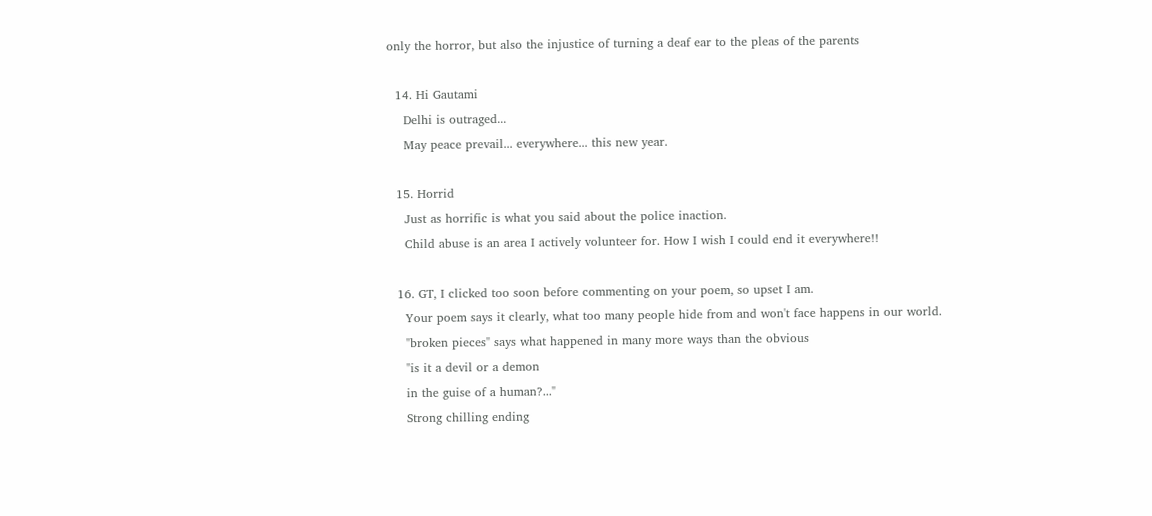only the horror, but also the injustice of turning a deaf ear to the pleas of the parents

  14. Hi Gautami
    Delhi is outraged...
    May peace prevail... everywhere... this new year.

  15. Horrid
    Just as horrific is what you said about the police inaction.
    Child abuse is an area I actively volunteer for. How I wish I could end it everywhere!!

  16. GT, I clicked too soon before commenting on your poem, so upset I am.
    Your poem says it clearly, what too many people hide from and won't face happens in our world.
    "broken pieces" says what happened in many more ways than the obvious
    "is it a devil or a demon
    in the guise of a human?..."
    Strong chilling ending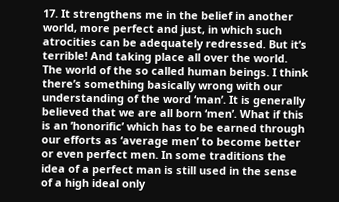17. It strengthens me in the belief in another world, more perfect and just, in which such atrocities can be adequately redressed. But it’s terrible! And taking place all over the world. The world of the so called human beings. I think there’s something basically wrong with our understanding of the word ‘man’. It is generally believed that we are all born ‘men’. What if this is an ’honorific’ which has to be earned through our efforts as ‘average men’ to become better or even perfect men. In some traditions the idea of a perfect man is still used in the sense of a high ideal only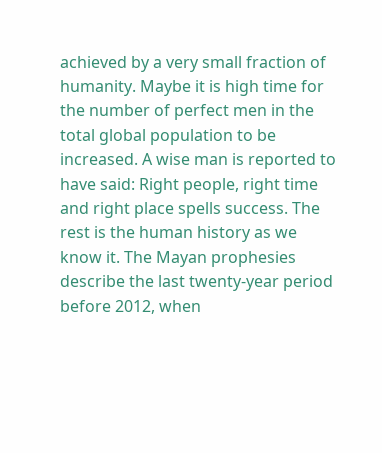achieved by a very small fraction of humanity. Maybe it is high time for the number of perfect men in the total global population to be increased. A wise man is reported to have said: Right people, right time and right place spells success. The rest is the human history as we know it. The Mayan prophesies describe the last twenty-year period before 2012, when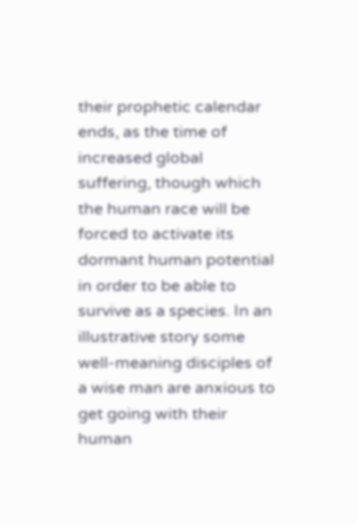their prophetic calendar ends, as the time of increased global suffering, though which the human race will be forced to activate its dormant human potential in order to be able to survive as a species. In an illustrative story some well-meaning disciples of a wise man are anxious to get going with their human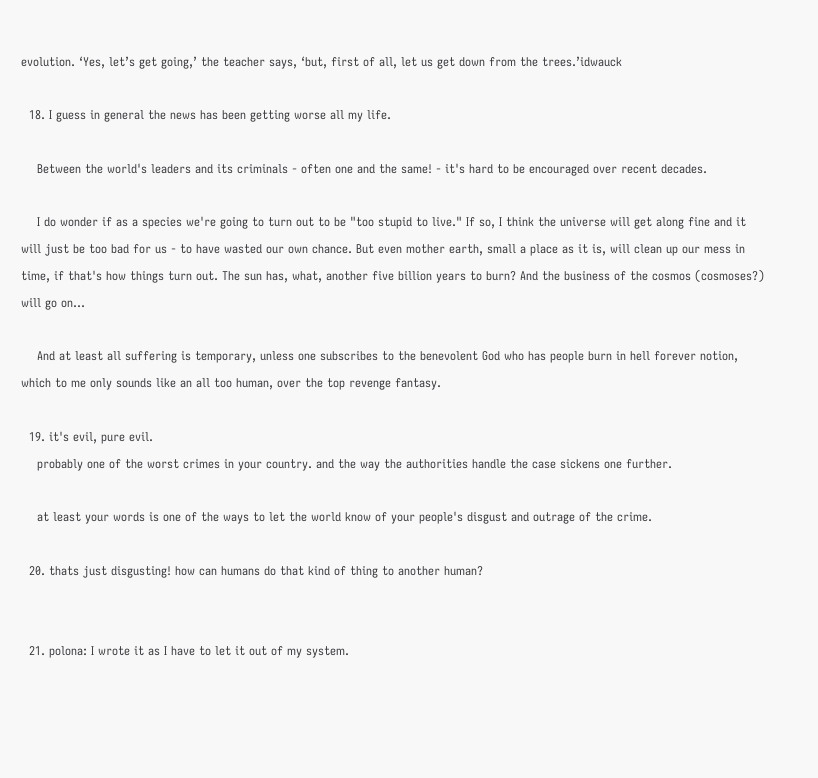evolution. ‘Yes, let’s get going,’ the teacher says, ‘but, first of all, let us get down from the trees.’idwauck

  18. I guess in general the news has been getting worse all my life.

    Between the world's leaders and its criminals - often one and the same! - it's hard to be encouraged over recent decades.

    I do wonder if as a species we're going to turn out to be "too stupid to live." If so, I think the universe will get along fine and it will just be too bad for us - to have wasted our own chance. But even mother earth, small a place as it is, will clean up our mess in time, if that's how things turn out. The sun has, what, another five billion years to burn? And the business of the cosmos (cosmoses?) will go on...

    And at least all suffering is temporary, unless one subscribes to the benevolent God who has people burn in hell forever notion, which to me only sounds like an all too human, over the top revenge fantasy.

  19. it's evil, pure evil.
    probably one of the worst crimes in your country. and the way the authorities handle the case sickens one further.

    at least your words is one of the ways to let the world know of your people's disgust and outrage of the crime.

  20. thats just disgusting! how can humans do that kind of thing to another human?


  21. polona: I wrote it as I have to let it out of my system.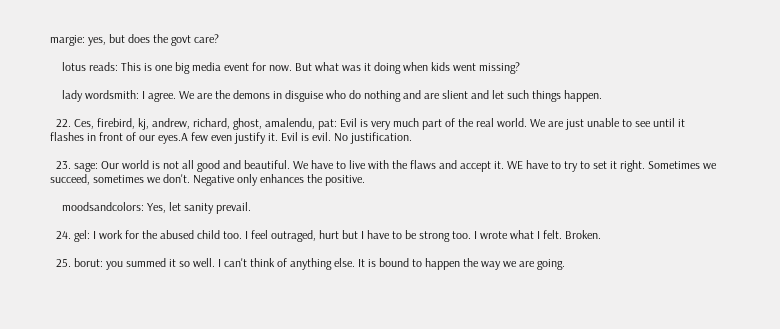margie: yes, but does the govt care?

    lotus reads: This is one big media event for now. But what was it doing when kids went missing?

    lady wordsmith: I agree. We are the demons in disguise who do nothing and are slient and let such things happen.

  22. Ces, firebird, kj, andrew, richard, ghost, amalendu, pat: Evil is very much part of the real world. We are just unable to see until it flashes in front of our eyes.A few even justify it. Evil is evil. No justification.

  23. sage: Our world is not all good and beautiful. We have to live with the flaws and accept it. WE have to try to set it right. Sometimes we succeed, sometimes we don't. Negative only enhances the positive.

    moodsandcolors: Yes, let sanity prevail.

  24. gel: I work for the abused child too. I feel outraged, hurt but I have to be strong too. I wrote what I felt. Broken.

  25. borut: you summed it so well. I can't think of anything else. It is bound to happen the way we are going.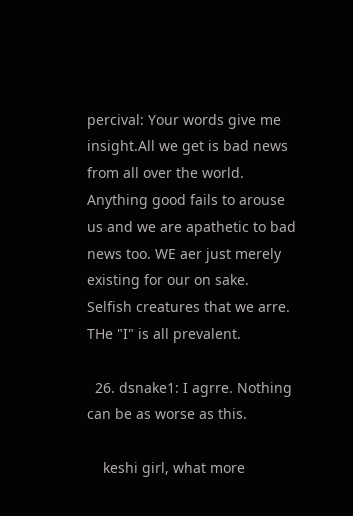percival: Your words give me insight.All we get is bad news from all over the world. Anything good fails to arouse us and we are apathetic to bad news too. WE aer just merely existing for our on sake. Selfish creatures that we arre. THe "I" is all prevalent.

  26. dsnake1: I agrre. Nothing can be as worse as this.

    keshi girl, what more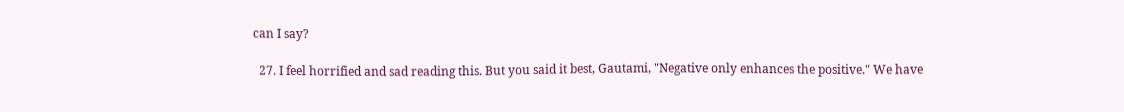can I say?

  27. I feel horrified and sad reading this. But you said it best, Gautami, "Negative only enhances the positive." We have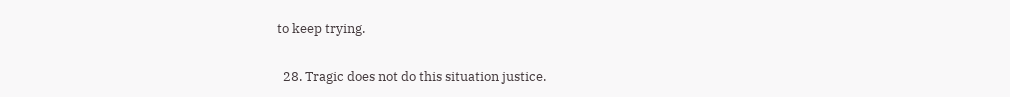to keep trying.

  28. Tragic does not do this situation justice.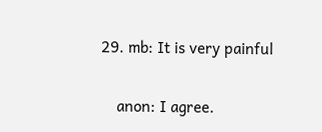29. mb: It is very painful

    anon: I agree.